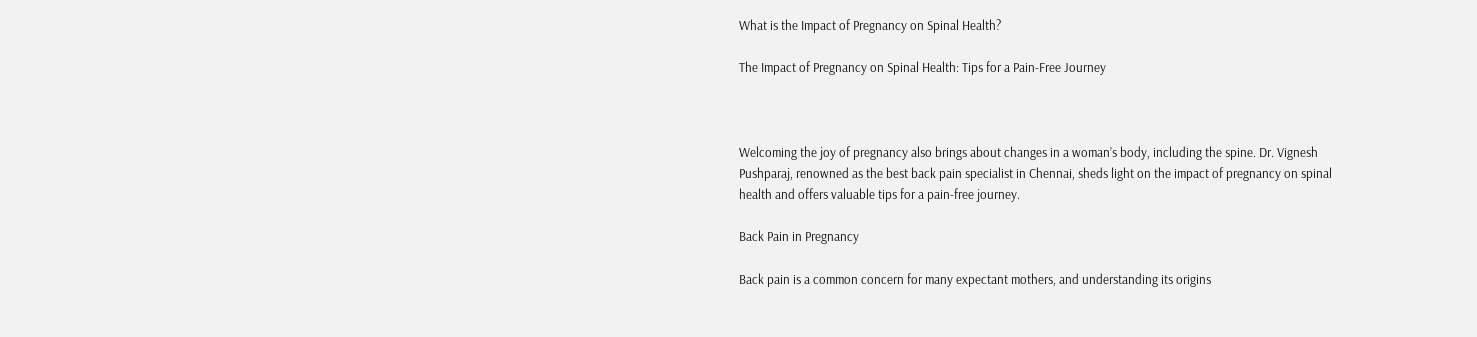What is the Impact of Pregnancy on Spinal Health?

The Impact of Pregnancy on Spinal Health: Tips for a Pain-Free Journey



Welcoming the joy of pregnancy also brings about changes in a woman’s body, including the spine. Dr. Vignesh Pushparaj, renowned as the best back pain specialist in Chennai, sheds light on the impact of pregnancy on spinal health and offers valuable tips for a pain-free journey.

Back Pain in Pregnancy

Back pain is a common concern for many expectant mothers, and understanding its origins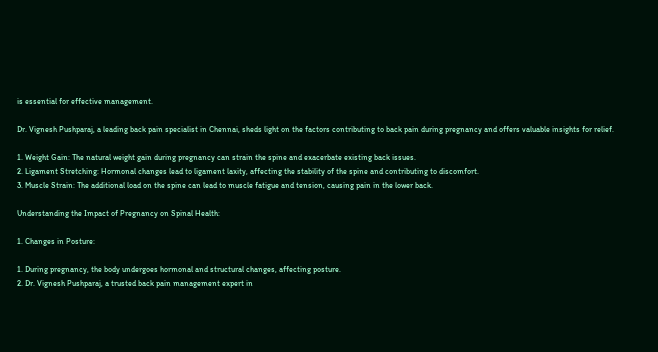is essential for effective management.

Dr. Vignesh Pushparaj, a leading back pain specialist in Chennai, sheds light on the factors contributing to back pain during pregnancy and offers valuable insights for relief.

1. Weight Gain: The natural weight gain during pregnancy can strain the spine and exacerbate existing back issues.
2. Ligament Stretching: Hormonal changes lead to ligament laxity, affecting the stability of the spine and contributing to discomfort.
3. Muscle Strain: The additional load on the spine can lead to muscle fatigue and tension, causing pain in the lower back.

Understanding the Impact of Pregnancy on Spinal Health:

1. Changes in Posture:

1. During pregnancy, the body undergoes hormonal and structural changes, affecting posture.
2. Dr. Vignesh Pushparaj, a trusted back pain management expert in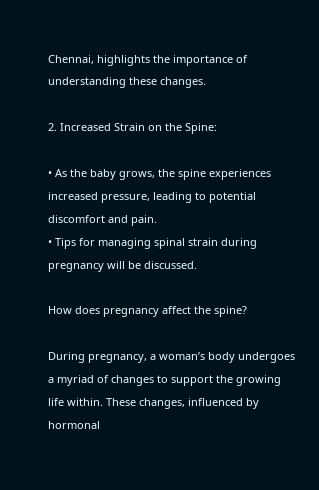Chennai, highlights the importance of understanding these changes.

2. Increased Strain on the Spine:

• As the baby grows, the spine experiences increased pressure, leading to potential discomfort and pain.
• Tips for managing spinal strain during pregnancy will be discussed.

How does pregnancy affect the spine?

During pregnancy, a woman’s body undergoes a myriad of changes to support the growing life within. These changes, influenced by hormonal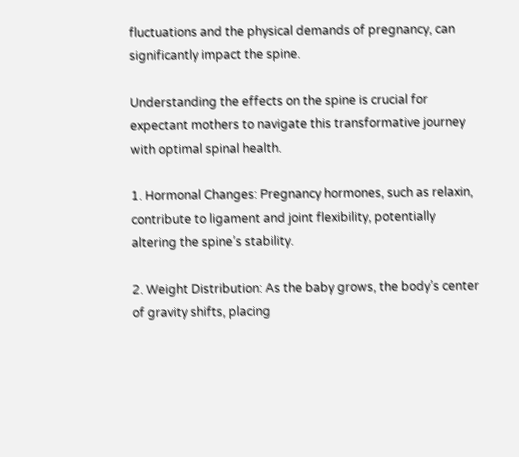fluctuations and the physical demands of pregnancy, can significantly impact the spine.

Understanding the effects on the spine is crucial for expectant mothers to navigate this transformative journey with optimal spinal health.

1. Hormonal Changes: Pregnancy hormones, such as relaxin, contribute to ligament and joint flexibility, potentially altering the spine’s stability.

2. Weight Distribution: As the baby grows, the body’s center of gravity shifts, placing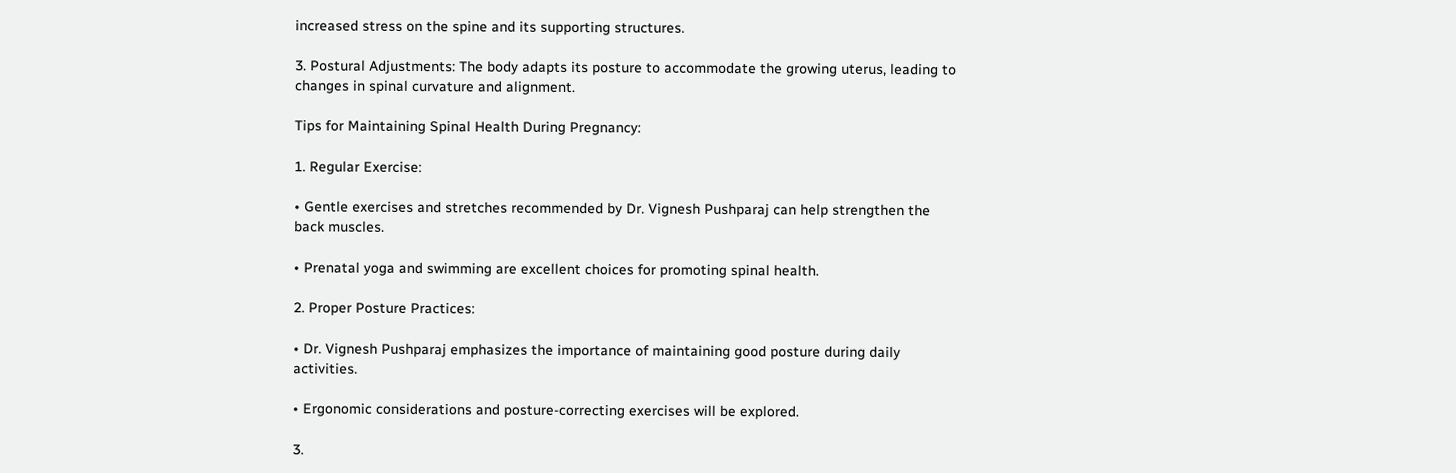increased stress on the spine and its supporting structures.

3. Postural Adjustments: The body adapts its posture to accommodate the growing uterus, leading to changes in spinal curvature and alignment.

Tips for Maintaining Spinal Health During Pregnancy:

1. Regular Exercise:

• Gentle exercises and stretches recommended by Dr. Vignesh Pushparaj can help strengthen the back muscles.

• Prenatal yoga and swimming are excellent choices for promoting spinal health.

2. Proper Posture Practices:

• Dr. Vignesh Pushparaj emphasizes the importance of maintaining good posture during daily activities.

• Ergonomic considerations and posture-correcting exercises will be explored.

3.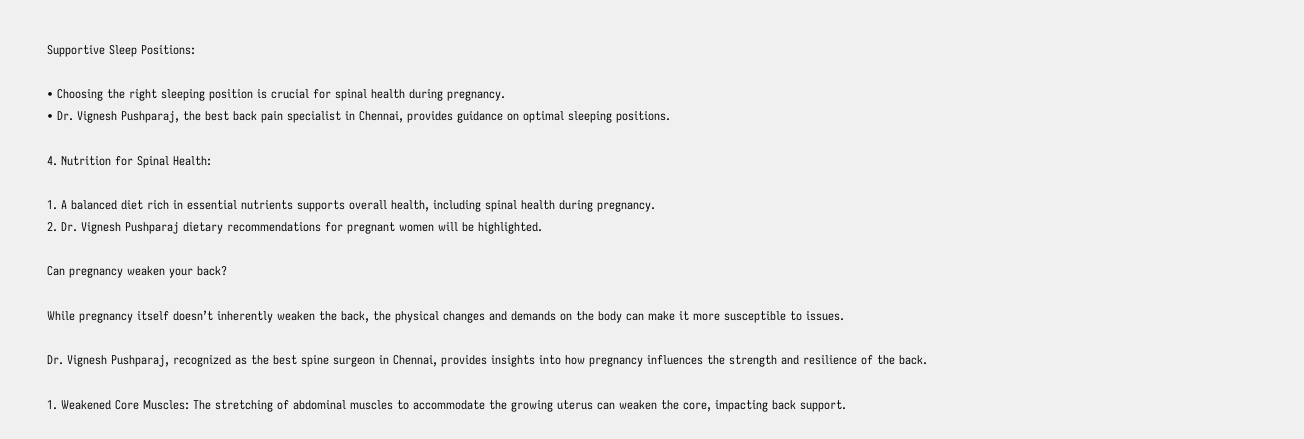Supportive Sleep Positions:

• Choosing the right sleeping position is crucial for spinal health during pregnancy.
• Dr. Vignesh Pushparaj, the best back pain specialist in Chennai, provides guidance on optimal sleeping positions.

4. Nutrition for Spinal Health:

1. A balanced diet rich in essential nutrients supports overall health, including spinal health during pregnancy.
2. Dr. Vignesh Pushparaj dietary recommendations for pregnant women will be highlighted.

Can pregnancy weaken your back?

While pregnancy itself doesn’t inherently weaken the back, the physical changes and demands on the body can make it more susceptible to issues.

Dr. Vignesh Pushparaj, recognized as the best spine surgeon in Chennai, provides insights into how pregnancy influences the strength and resilience of the back.

1. Weakened Core Muscles: The stretching of abdominal muscles to accommodate the growing uterus can weaken the core, impacting back support.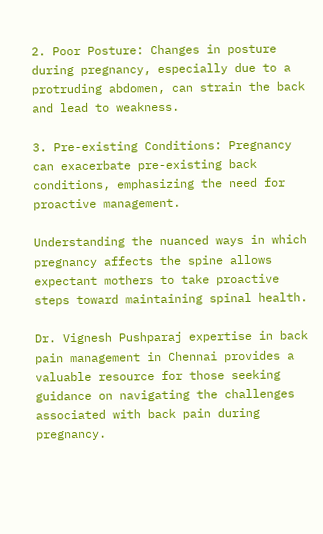2. Poor Posture: Changes in posture during pregnancy, especially due to a protruding abdomen, can strain the back and lead to weakness.

3. Pre-existing Conditions: Pregnancy can exacerbate pre-existing back conditions, emphasizing the need for proactive management.

Understanding the nuanced ways in which pregnancy affects the spine allows expectant mothers to take proactive steps toward maintaining spinal health.

Dr. Vignesh Pushparaj expertise in back pain management in Chennai provides a valuable resource for those seeking guidance on navigating the challenges associated with back pain during pregnancy.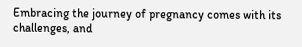Embracing the journey of pregnancy comes with its challenges, and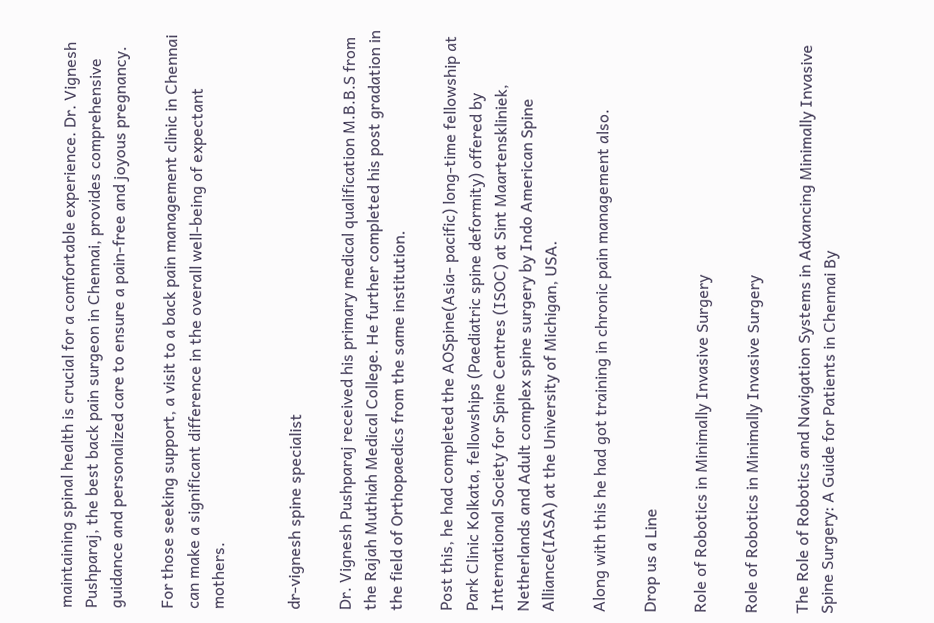maintaining spinal health is crucial for a comfortable experience. Dr. Vignesh Pushparaj, the best back pain surgeon in Chennai, provides comprehensive guidance and personalized care to ensure a pain-free and joyous pregnancy.

For those seeking support, a visit to a back pain management clinic in Chennai can make a significant difference in the overall well-being of expectant mothers.


dr-vignesh spine specialist

Dr. Vignesh Pushparaj received his primary medical qualification M.B.B.S from the Rajah Muthiah Medical College. He further completed his post gradation in the field of Orthopaedics from the same institution.

Post this, he had completed the AOSpine(Asia- pacific) long-time fellowship at Park Clinic Kolkata, fellowships (Paediatric spine deformity) offered by International Society for Spine Centres (ISOC) at Sint Maartenskliniek, Netherlands and Adult complex spine surgery by Indo American Spine Alliance(IASA) at the University of Michigan, USA.

Along with this he had got training in chronic pain management also.

Drop us a Line

Role of Robotics in Minimally Invasive Surgery

Role of Robotics in Minimally Invasive Surgery

The Role of Robotics and Navigation Systems in Advancing Minimally Invasive Spine Surgery: A Guide for Patients in Chennai By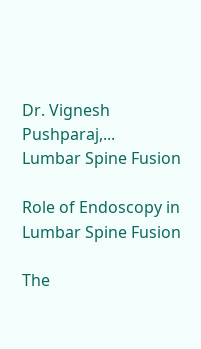Dr. Vignesh Pushparaj,...
Lumbar Spine Fusion

Role of Endoscopy in Lumbar Spine Fusion

The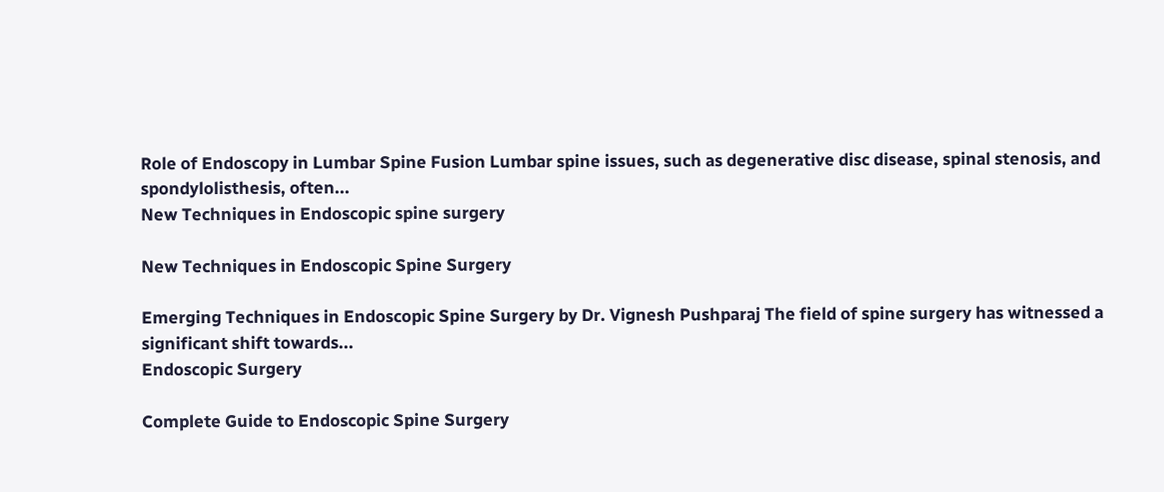Role of Endoscopy in Lumbar Spine Fusion Lumbar spine issues, such as degenerative disc disease, spinal stenosis, and spondylolisthesis, often...
New Techniques in Endoscopic spine surgery

New Techniques in Endoscopic Spine Surgery

Emerging Techniques in Endoscopic Spine Surgery by Dr. Vignesh Pushparaj The field of spine surgery has witnessed a significant shift towards...
Endoscopic Surgery

Complete Guide to Endoscopic Spine Surgery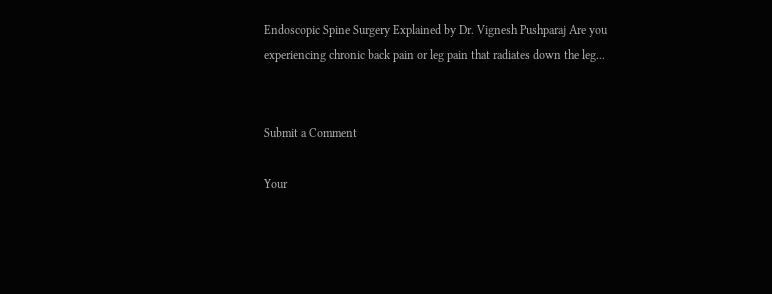Endoscopic Spine Surgery Explained by Dr. Vignesh Pushparaj Are you experiencing chronic back pain or leg pain that radiates down the leg...


Submit a Comment

Your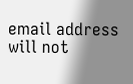email address will not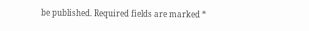be published. Required fields are marked *